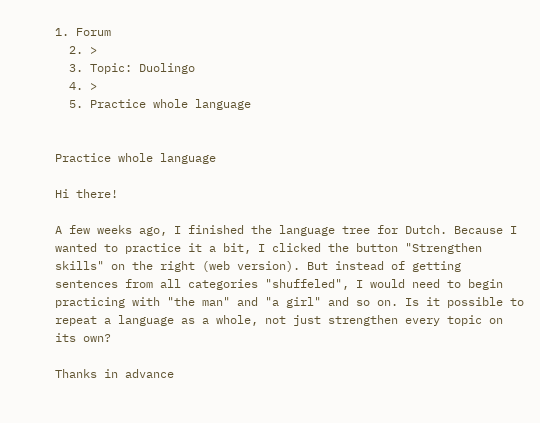1. Forum
  2. >
  3. Topic: Duolingo
  4. >
  5. Practice whole language


Practice whole language

Hi there!

A few weeks ago, I finished the language tree for Dutch. Because I wanted to practice it a bit, I clicked the button "Strengthen skills" on the right (web version). But instead of getting sentences from all categories "shuffeled", I would need to begin practicing with "the man" and "a girl" and so on. Is it possible to repeat a language as a whole, not just strengthen every topic on its own?

Thanks in advance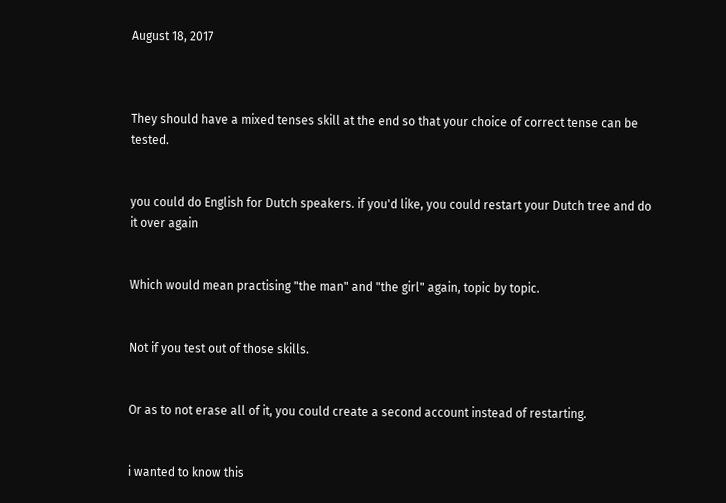August 18, 2017



They should have a mixed tenses skill at the end so that your choice of correct tense can be tested.


you could do English for Dutch speakers. if you'd like, you could restart your Dutch tree and do it over again


Which would mean practising "the man" and "the girl" again, topic by topic.


Not if you test out of those skills.


Or as to not erase all of it, you could create a second account instead of restarting.


i wanted to know this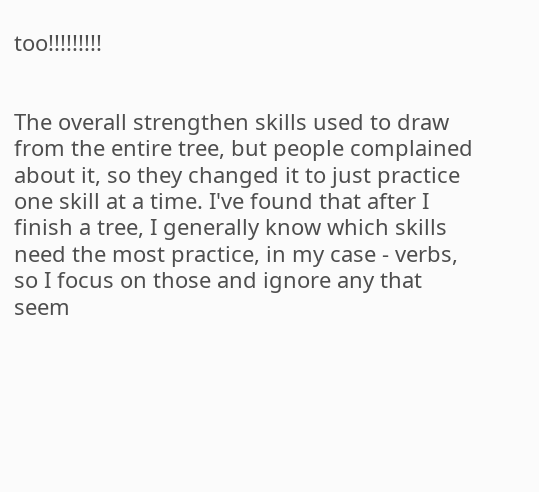too!!!!!!!!!


The overall strengthen skills used to draw from the entire tree, but people complained about it, so they changed it to just practice one skill at a time. I've found that after I finish a tree, I generally know which skills need the most practice, in my case - verbs, so I focus on those and ignore any that seem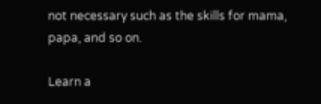not necessary such as the skills for mama, papa, and so on.

Learn a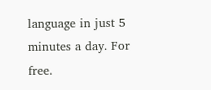language in just 5 minutes a day. For free.